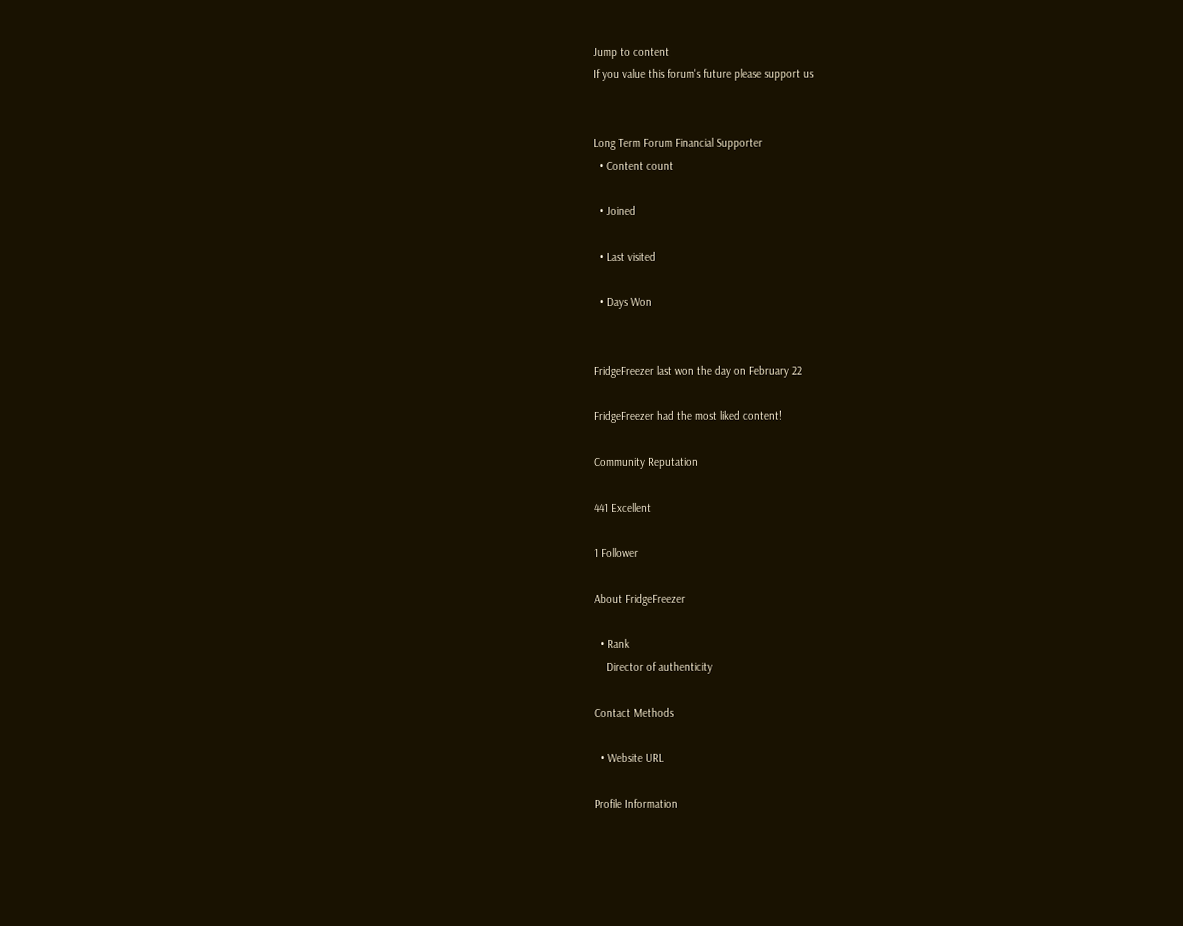Jump to content
If you value this forum's future please support us


Long Term Forum Financial Supporter
  • Content count

  • Joined

  • Last visited

  • Days Won


FridgeFreezer last won the day on February 22

FridgeFreezer had the most liked content!

Community Reputation

441 Excellent

1 Follower

About FridgeFreezer

  • Rank
    Director of authenticity

Contact Methods

  • Website URL

Profile Information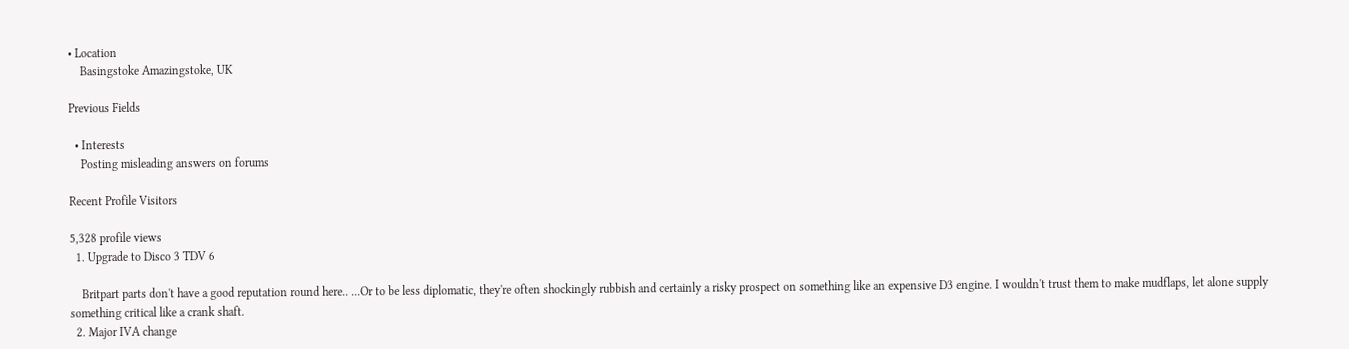• Location
    Basingstoke Amazingstoke, UK

Previous Fields

  • Interests
    Posting misleading answers on forums

Recent Profile Visitors

5,328 profile views
  1. Upgrade to Disco 3 TDV 6

    Britpart parts don't have a good reputation round here.. ...Or to be less diplomatic, they're often shockingly rubbish and certainly a risky prospect on something like an expensive D3 engine. I wouldn't trust them to make mudflaps, let alone supply something critical like a crank shaft.
  2. Major IVA change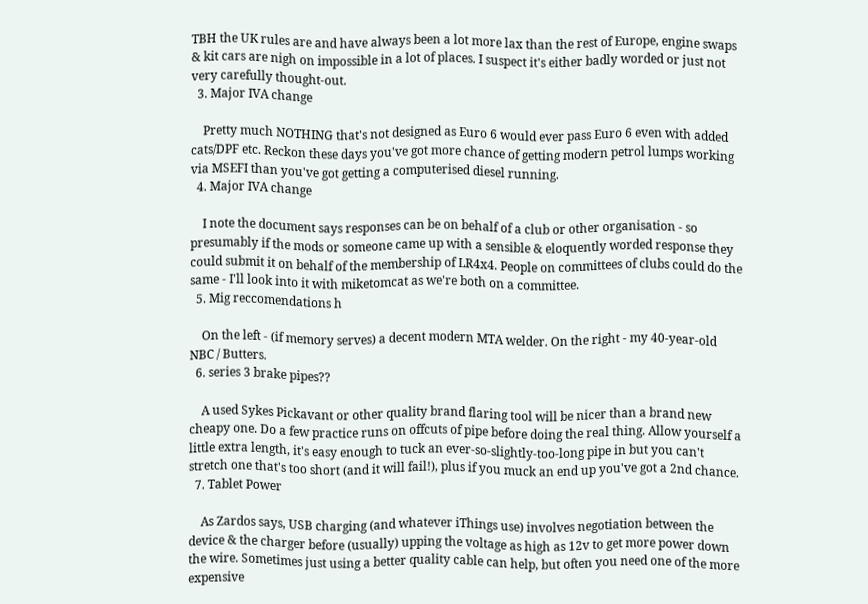TBH the UK rules are and have always been a lot more lax than the rest of Europe, engine swaps & kit cars are nigh on impossible in a lot of places. I suspect it's either badly worded or just not very carefully thought-out.
  3. Major IVA change

    Pretty much NOTHING that's not designed as Euro 6 would ever pass Euro 6 even with added cats/DPF etc. Reckon these days you've got more chance of getting modern petrol lumps working via MSEFI than you've got getting a computerised diesel running.
  4. Major IVA change

    I note the document says responses can be on behalf of a club or other organisation - so presumably if the mods or someone came up with a sensible & eloquently worded response they could submit it on behalf of the membership of LR4x4. People on committees of clubs could do the same - I'll look into it with miketomcat as we're both on a committee.
  5. Mig reccomendations h

    On the left - (if memory serves) a decent modern MTA welder. On the right - my 40-year-old NBC / Butters.
  6. series 3 brake pipes??

    A used Sykes Pickavant or other quality brand flaring tool will be nicer than a brand new cheapy one. Do a few practice runs on offcuts of pipe before doing the real thing. Allow yourself a little extra length, it's easy enough to tuck an ever-so-slightly-too-long pipe in but you can't stretch one that's too short (and it will fail!), plus if you muck an end up you've got a 2nd chance.
  7. Tablet Power

    As Zardos says, USB charging (and whatever iThings use) involves negotiation between the device & the charger before (usually) upping the voltage as high as 12v to get more power down the wire. Sometimes just using a better quality cable can help, but often you need one of the more expensive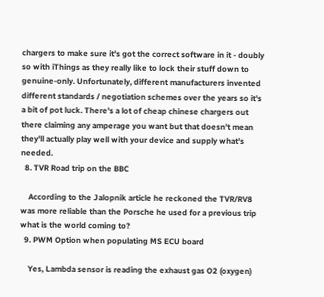chargers to make sure it's got the correct software in it - doubly so with iThings as they really like to lock their stuff down to genuine-only. Unfortunately, different manufacturers invented different standards / negotiation schemes over the years so it's a bit of pot luck. There's a lot of cheap chinese chargers out there claiming any amperage you want but that doesn't mean they'll actually play well with your device and supply what's needed.
  8. TVR Road trip on the BBC

    According to the Jalopnik article he reckoned the TVR/RV8 was more reliable than the Porsche he used for a previous trip what is the world coming to?
  9. PWM Option when populating MS ECU board

    Yes, Lambda sensor is reading the exhaust gas O2 (oxygen)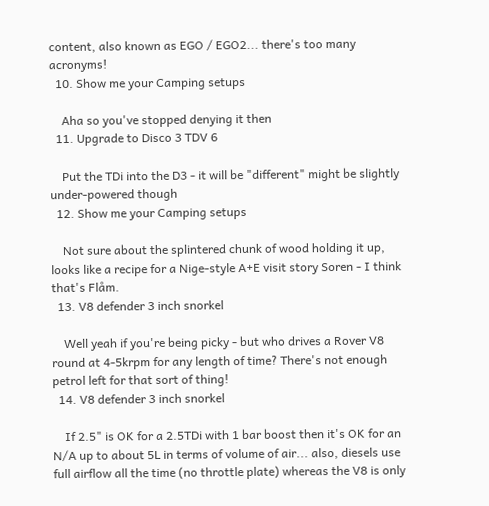content, also known as EGO / EGO2... there's too many acronyms!
  10. Show me your Camping setups

    Aha so you've stopped denying it then
  11. Upgrade to Disco 3 TDV 6

    Put the TDi into the D3 - it will be "different" might be slightly under-powered though
  12. Show me your Camping setups

    Not sure about the splintered chunk of wood holding it up, looks like a recipe for a Nige-style A+E visit story Soren - I think that's Flåm.
  13. V8 defender 3 inch snorkel

    Well yeah if you're being picky - but who drives a Rover V8 round at 4-5krpm for any length of time? There's not enough petrol left for that sort of thing!
  14. V8 defender 3 inch snorkel

    If 2.5" is OK for a 2.5TDi with 1 bar boost then it's OK for an N/A up to about 5L in terms of volume of air... also, diesels use full airflow all the time (no throttle plate) whereas the V8 is only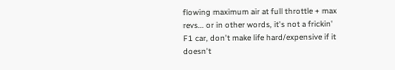flowing maximum air at full throttle + max revs... or in other words, it's not a frickin' F1 car, don't make life hard/expensive if it doesn't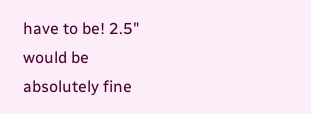have to be! 2.5" would be absolutely fine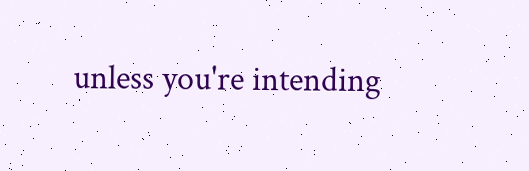unless you're intending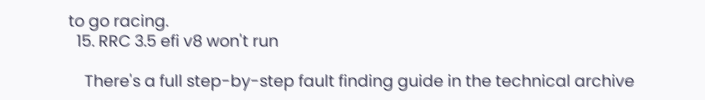to go racing.
  15. RRC 3.5 efi v8 won't run

    There's a full step-by-step fault finding guide in the technical archive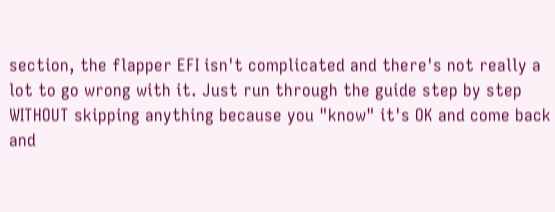section, the flapper EFI isn't complicated and there's not really a lot to go wrong with it. Just run through the guide step by step WITHOUT skipping anything because you "know" it's OK and come back and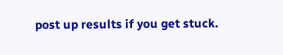post up results if you get stuck.